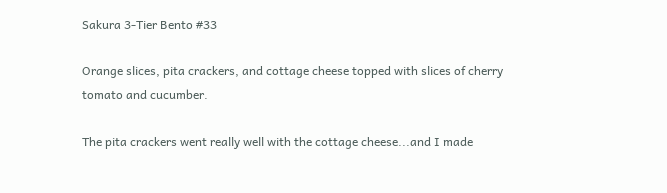Sakura 3-Tier Bento #33

Orange slices, pita crackers, and cottage cheese topped with slices of cherry tomato and cucumber.

The pita crackers went really well with the cottage cheese...and I made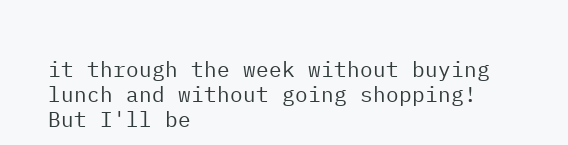it through the week without buying lunch and without going shopping! But I'll be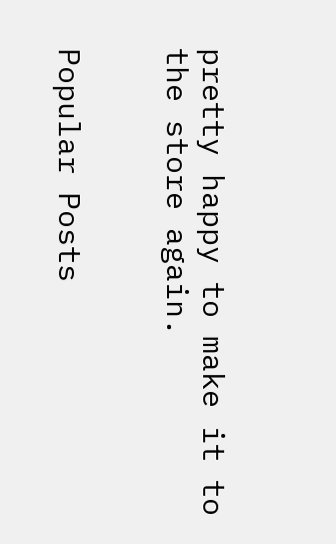pretty happy to make it to the store again.


Popular Posts